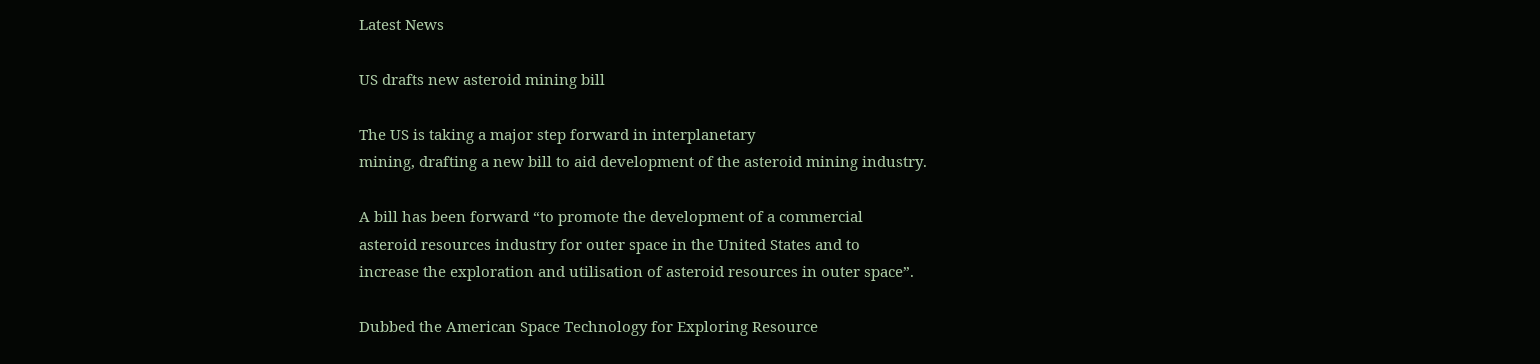Latest News

US drafts new asteroid mining bill

The US is taking a major step forward in interplanetary
mining, drafting a new bill to aid development of the asteroid mining industry.

A bill has been forward “to promote the development of a commercial
asteroid resources industry for outer space in the United States and to
increase the exploration and utilisation of asteroid resources in outer space”.

Dubbed the American Space Technology for Exploring Resource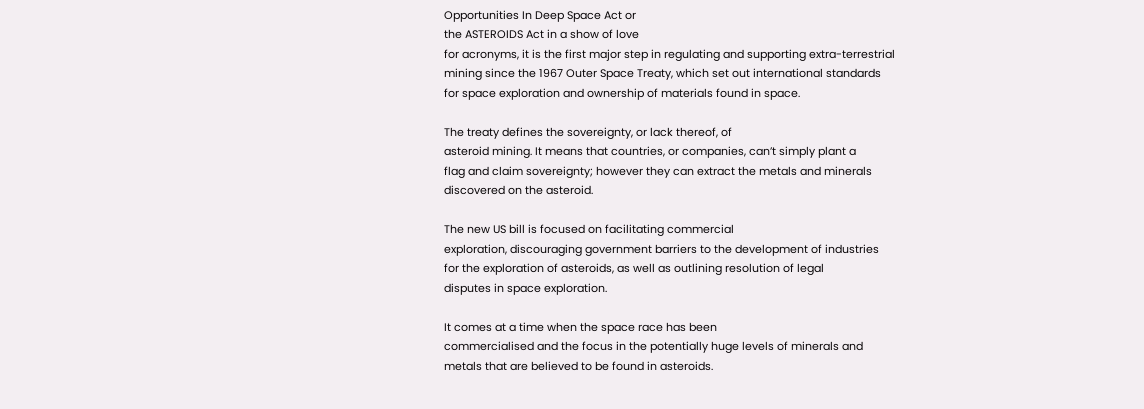Opportunities In Deep Space Act or
the ASTEROIDS Act in a show of love
for acronyms, it is the first major step in regulating and supporting extra-terrestrial
mining since the 1967 Outer Space Treaty, which set out international standards
for space exploration and ownership of materials found in space.

The treaty defines the sovereignty, or lack thereof, of
asteroid mining. It means that countries, or companies, can’t simply plant a
flag and claim sovereignty; however they can extract the metals and minerals
discovered on the asteroid.

The new US bill is focused on facilitating commercial
exploration, discouraging government barriers to the development of industries
for the exploration of asteroids, as well as outlining resolution of legal
disputes in space exploration.

It comes at a time when the space race has been
commercialised and the focus in the potentially huge levels of minerals and
metals that are believed to be found in asteroids.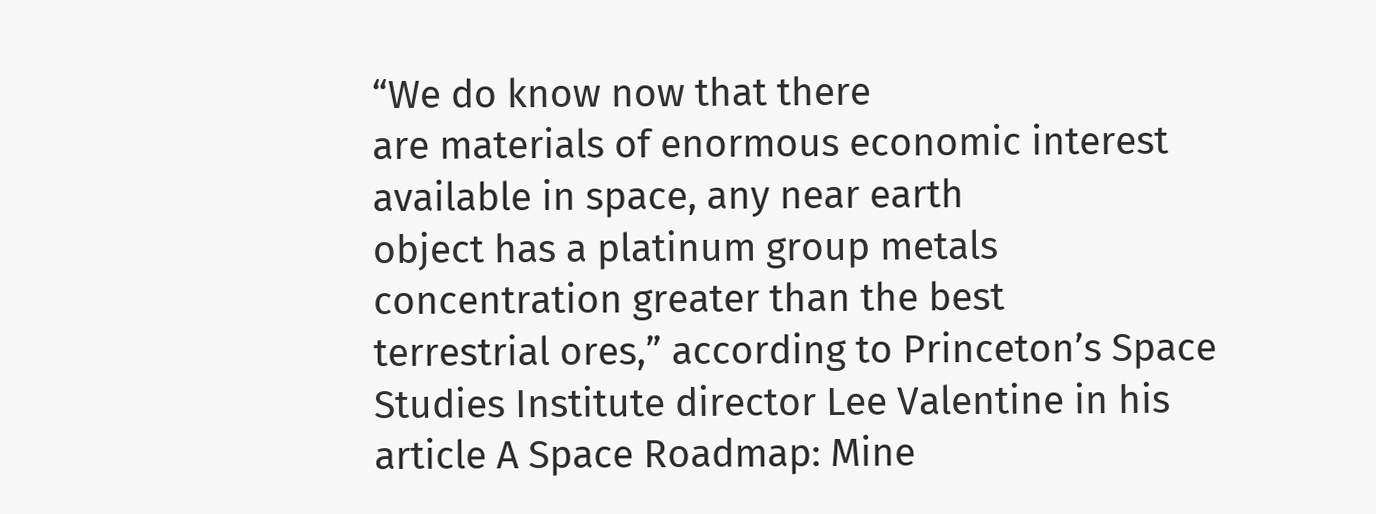“We do know now that there
are materials of enormous economic interest available in space, any near earth
object has a platinum group metals concentration greater than the best
terrestrial ores,” according to Princeton’s Space Studies Institute director Lee Valentine in his article A Space Roadmap: Mine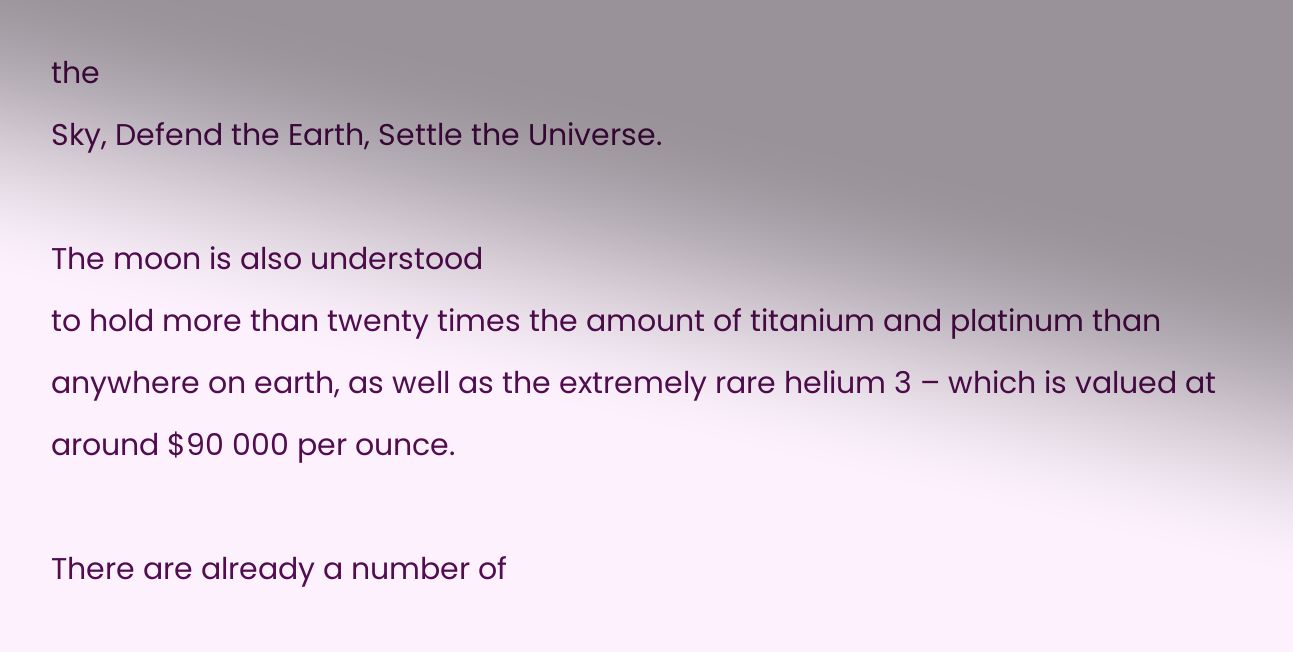the
Sky, Defend the Earth, Settle the Universe.

The moon is also understood
to hold more than twenty times the amount of titanium and platinum than
anywhere on earth, as well as the extremely rare helium 3 – which is valued at
around $90 000 per ounce.

There are already a number of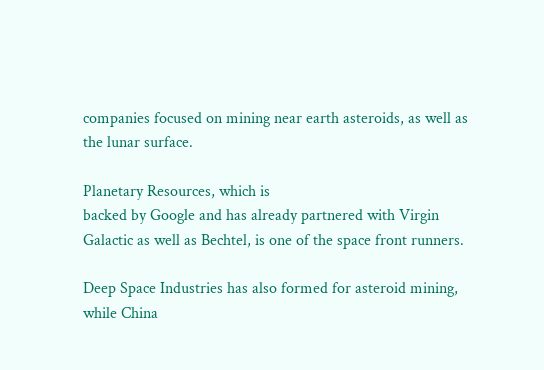companies focused on mining near earth asteroids, as well as the lunar surface.

Planetary Resources, which is
backed by Google and has already partnered with Virgin Galactic as well as Bechtel, is one of the space front runners.

Deep Space Industries has also formed for asteroid mining,
while China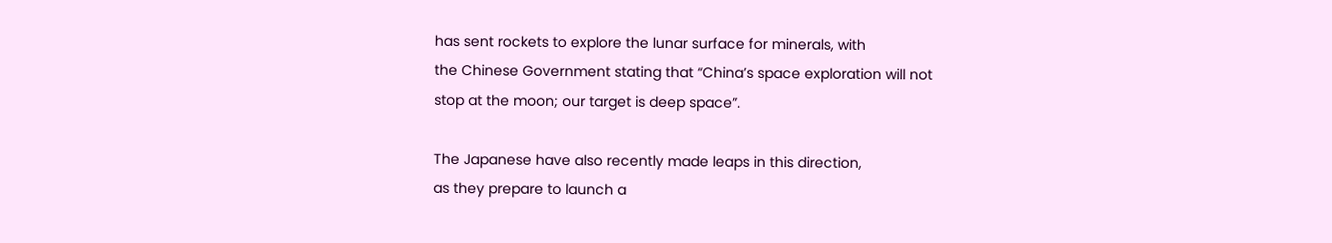has sent rockets to explore the lunar surface for minerals, with
the Chinese Government stating that “China’s space exploration will not
stop at the moon; our target is deep space”.

The Japanese have also recently made leaps in this direction,
as they prepare to launch a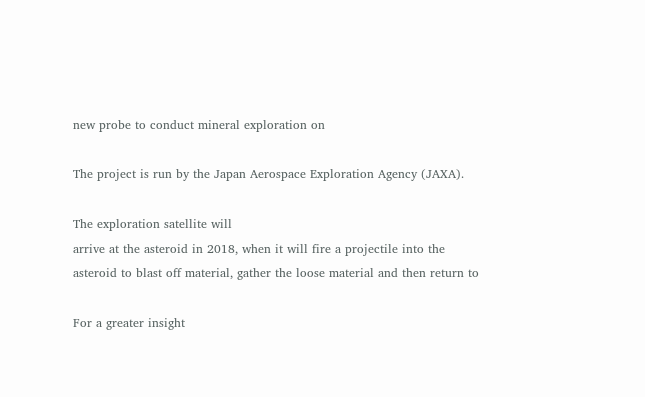new probe to conduct mineral exploration on

The project is run by the Japan Aerospace Exploration Agency (JAXA).

The exploration satellite will
arrive at the asteroid in 2018, when it will fire a projectile into the
asteroid to blast off material, gather the loose material and then return to

For a greater insight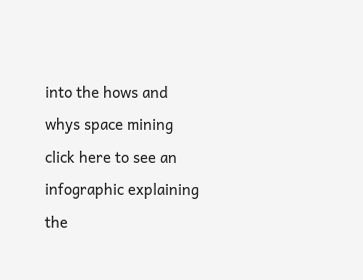into the hows and whys space mining
click here to see an infographic explaining the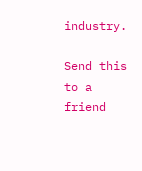industry.

Send this to a friend